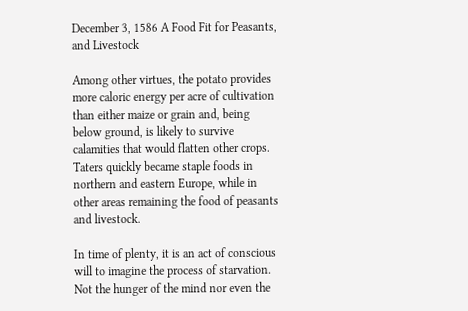December 3, 1586 A Food Fit for Peasants, and Livestock

Among other virtues, the potato provides more caloric energy per acre of cultivation than either maize or grain and, being below ground, is likely to survive calamities that would flatten other crops. Taters quickly became staple foods in northern and eastern Europe, while in other areas remaining the food of peasants and livestock.

In time of plenty, it is an act of conscious will to imagine the process of starvation. Not the hunger of the mind nor even the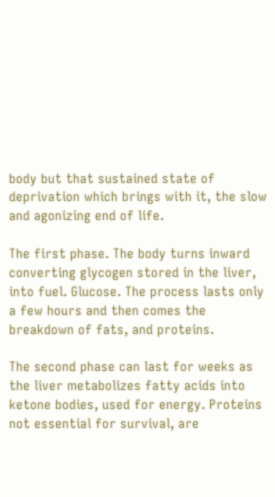body but that sustained state of deprivation which brings with it, the slow and agonizing end of life.

The first phase. The body turns inward converting glycogen stored in the liver, into fuel. Glucose. The process lasts only a few hours and then comes the breakdown of fats, and proteins.

The second phase can last for weeks as the liver metabolizes fatty acids into ketone bodies, used for energy. Proteins not essential for survival, are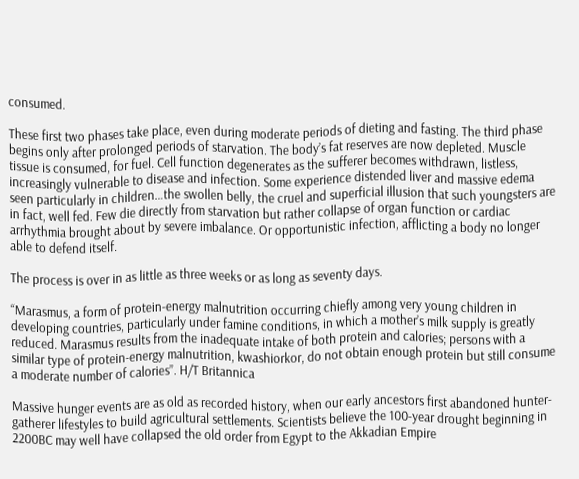consumed.

These first two phases take place, even during moderate periods of dieting and fasting. The third phase begins only after prolonged periods of starvation. The body’s fat reserves are now depleted. Muscle tissue is consumed, for fuel. Cell function degenerates as the sufferer becomes withdrawn, listless, increasingly vulnerable to disease and infection. Some experience distended liver and massive edema seen particularly in children…the swollen belly, the cruel and superficial illusion that such youngsters are in fact, well fed. Few die directly from starvation but rather collapse of organ function or cardiac arrhythmia brought about by severe imbalance. Or opportunistic infection, afflicting a body no longer able to defend itself.

The process is over in as little as three weeks or as long as seventy days.

“Marasmus, a form of protein-energy malnutrition occurring chiefly among very young children in developing countries, particularly under famine conditions, in which a mother’s milk supply is greatly reduced. Marasmus results from the inadequate intake of both protein and calories; persons with a similar type of protein-energy malnutrition, kwashiorkor, do not obtain enough protein but still consume a moderate number of calories”. H/T Britannica

Massive hunger events are as old as recorded history, when our early ancestors first abandoned hunter-gatherer lifestyles to build agricultural settlements. Scientists believe the 100-year drought beginning in 2200BC may well have collapsed the old order from Egypt to the Akkadian Empire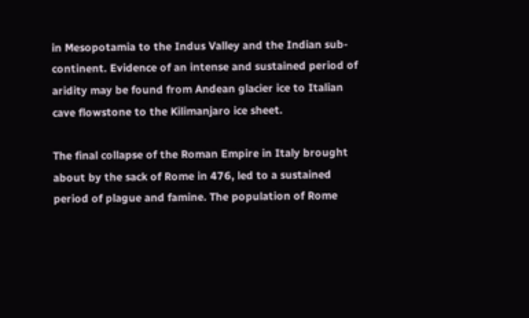in Mesopotamia to the Indus Valley and the Indian sub-continent. Evidence of an intense and sustained period of aridity may be found from Andean glacier ice to Italian cave flowstone to the Kilimanjaro ice sheet.

The final collapse of the Roman Empire in Italy brought about by the sack of Rome in 476, led to a sustained period of plague and famine. The population of Rome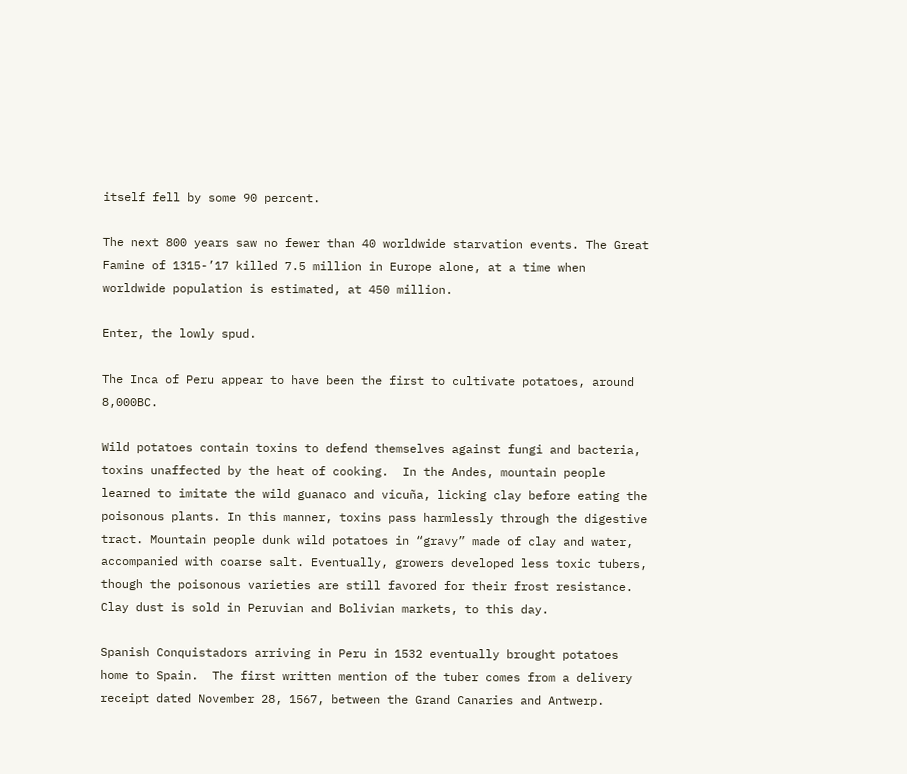itself fell by some 90 percent.

The next 800 years saw no fewer than 40 worldwide starvation events. The Great Famine of 1315-’17 killed 7.5 million in Europe alone, at a time when worldwide population is estimated, at 450 million.

Enter, the lowly spud.

The Inca of Peru appear to have been the first to cultivate potatoes, around 8,000BC.

Wild potatoes contain toxins to defend themselves against fungi and bacteria, toxins unaffected by the heat of cooking.  In the Andes, mountain people learned to imitate the wild guanaco and vicuña, licking clay before eating the poisonous plants. In this manner, toxins pass harmlessly through the digestive tract. Mountain people dunk wild potatoes in “gravy” made of clay and water, accompanied with coarse salt. Eventually, growers developed less toxic tubers, though the poisonous varieties are still favored for their frost resistance.  Clay dust is sold in Peruvian and Bolivian markets, to this day.

Spanish Conquistadors arriving in Peru in 1532 eventually brought potatoes home to Spain.  The first written mention of the tuber comes from a delivery receipt dated November 28, 1567, between the Grand Canaries and Antwerp.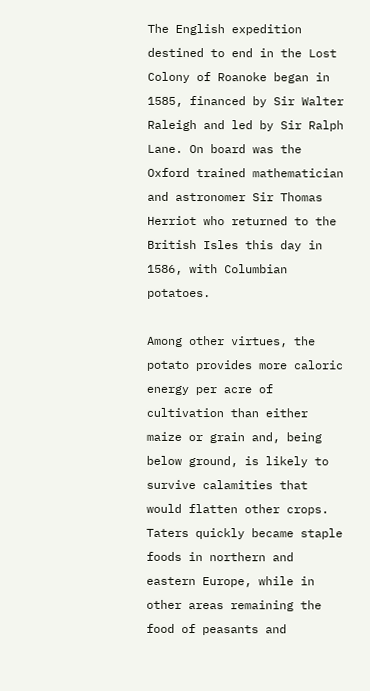The English expedition destined to end in the Lost Colony of Roanoke began in 1585, financed by Sir Walter Raleigh and led by Sir Ralph Lane. On board was the Oxford trained mathematician and astronomer Sir Thomas Herriot who returned to the British Isles this day in 1586, with Columbian potatoes.

Among other virtues, the potato provides more caloric energy per acre of cultivation than either maize or grain and, being below ground, is likely to survive calamities that would flatten other crops.  Taters quickly became staple foods in northern and eastern Europe, while in other areas remaining the food of peasants and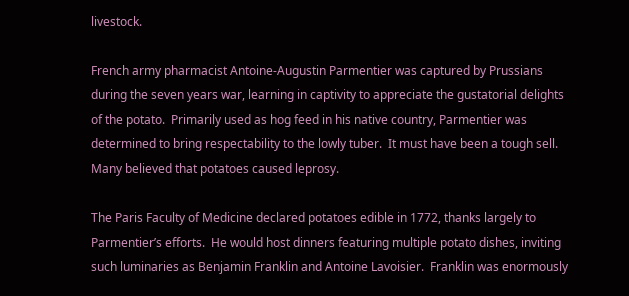livestock.

French army pharmacist Antoine-Augustin Parmentier was captured by Prussians during the seven years war, learning in captivity to appreciate the gustatorial delights of the potato.  Primarily used as hog feed in his native country, Parmentier was determined to bring respectability to the lowly tuber.  It must have been a tough sell. Many believed that potatoes caused leprosy.

The Paris Faculty of Medicine declared potatoes edible in 1772, thanks largely to Parmentier’s efforts.  He would host dinners featuring multiple potato dishes, inviting such luminaries as Benjamin Franklin and Antoine Lavoisier.  Franklin was enormously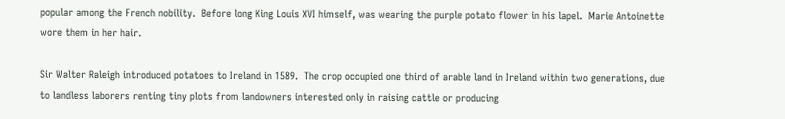popular among the French nobility.  Before long King Louis XVI himself, was wearing the purple potato flower in his lapel.  Marie Antoinette wore them in her hair.

Sir Walter Raleigh introduced potatoes to Ireland in 1589.  The crop occupied one third of arable land in Ireland within two generations, due to landless laborers renting tiny plots from landowners interested only in raising cattle or producing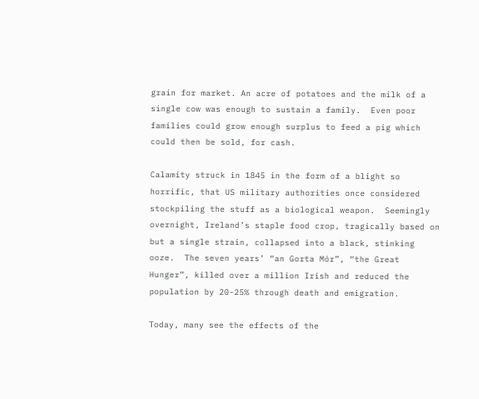grain for market. An acre of potatoes and the milk of a single cow was enough to sustain a family.  Even poor families could grow enough surplus to feed a pig which could then be sold, for cash.

Calamity struck in 1845 in the form of a blight so horrific, that US military authorities once considered stockpiling the stuff as a biological weapon.  Seemingly overnight, Ireland’s staple food crop, tragically based on but a single strain, collapsed into a black, stinking ooze.  The seven years’ “an Gorta Mór”, “the Great Hunger”, killed over a million Irish and reduced the population by 20-25% through death and emigration.

Today, many see the effects of the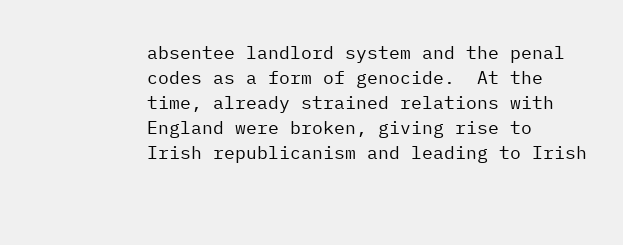absentee landlord system and the penal codes as a form of genocide.  At the time, already strained relations with England were broken, giving rise to Irish republicanism and leading to Irish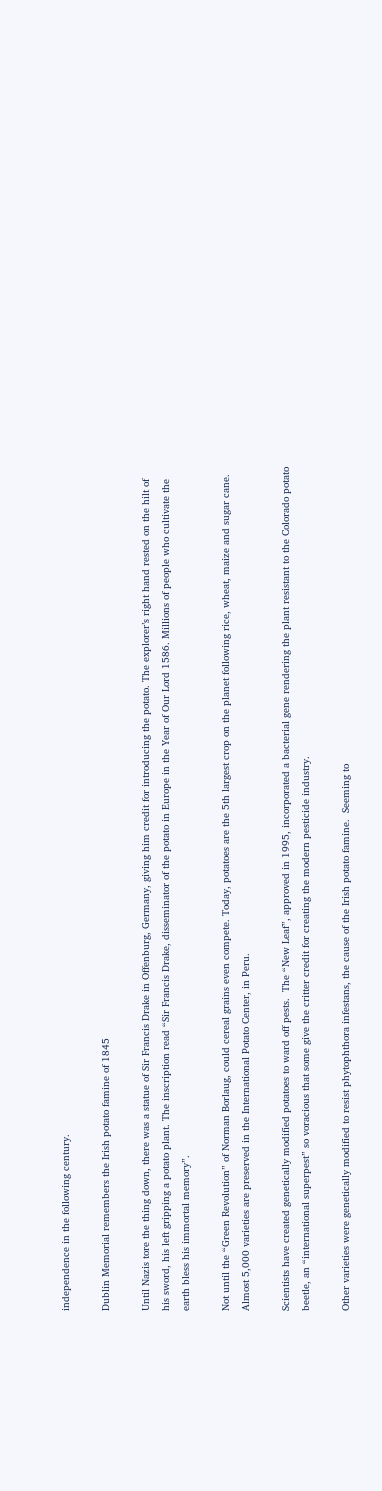independence in the following century.

Dublin Memorial remembers the Irish potato famine of 1845

Until Nazis tore the thing down, there was a statue of Sir Francis Drake in Offenburg, Germany, giving him credit for introducing the potato. The explorer’s right hand rested on the hilt of his sword, his left gripping a potato plant. The inscription read “Sir Francis Drake, disseminator of the potato in Europe in the Year of Our Lord 1586. Millions of people who cultivate the earth bless his immortal memory”.

Not until the “Green Revolution” of Norman Borlaug, could cereal grains even compete. Today, potatoes are the 5th largest crop on the planet following rice, wheat, maize and sugar cane.  Almost 5,000 varieties are preserved in the International Potato Center, in Peru.

Scientists have created genetically modified potatoes to ward off pests.  The “New Leaf”, approved in 1995, incorporated a bacterial gene rendering the plant resistant to the Colorado potato beetle, an “international superpest” so voracious that some give the critter credit for creating the modern pesticide industry.

Other varieties were genetically modified to resist phytophthora infestans, the cause of the Irish potato famine.  Seeming to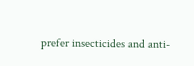prefer insecticides and anti-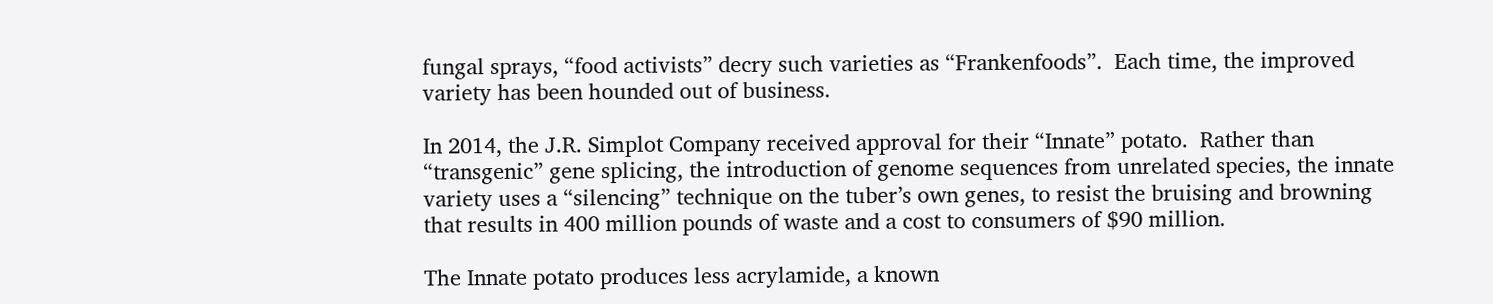fungal sprays, “food activists” decry such varieties as “Frankenfoods”.  Each time, the improved variety has been hounded out of business.

In 2014, the J.R. Simplot Company received approval for their “Innate” potato.  Rather than “transgenic” gene splicing, the introduction of genome sequences from unrelated species, the innate variety uses a “silencing” technique on the tuber’s own genes, to resist the bruising and browning that results in 400 million pounds of waste and a cost to consumers of $90 million.

The Innate potato produces less acrylamide, a known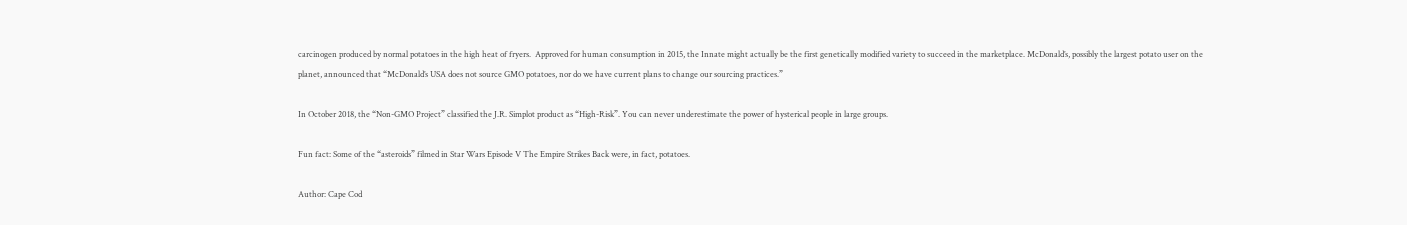carcinogen produced by normal potatoes in the high heat of fryers.  Approved for human consumption in 2015, the Innate might actually be the first genetically modified variety to succeed in the marketplace. McDonald’s, possibly the largest potato user on the planet, announced that “McDonald’s USA does not source GMO potatoes, nor do we have current plans to change our sourcing practices.”

In October 2018, the “Non-GMO Project” classified the J.R. Simplot product as “High-Risk”. You can never underestimate the power of hysterical people in large groups.

Fun fact: Some of the “asteroids” filmed in Star Wars Episode V The Empire Strikes Back were, in fact, potatoes.

Author: Cape Cod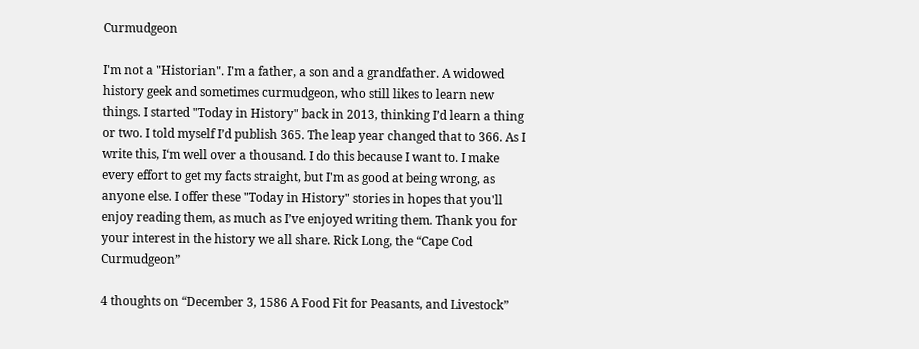Curmudgeon

I'm not a "Historian". I'm a father, a son and a grandfather. A widowed history geek and sometimes curmudgeon, who still likes to learn new things. I started "Today in History" back in 2013, thinking I’d learn a thing or two. I told myself I’d publish 365. The leap year changed that to 366. As I write this, I‘m well over a thousand. I do this because I want to. I make every effort to get my facts straight, but I'm as good at being wrong, as anyone else. I offer these "Today in History" stories in hopes that you'll enjoy reading them, as much as I’ve enjoyed writing them. Thank you for your interest in the history we all share. Rick Long, the “Cape Cod Curmudgeon”

4 thoughts on “December 3, 1586 A Food Fit for Peasants, and Livestock”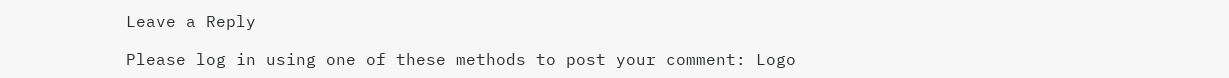Leave a Reply

Please log in using one of these methods to post your comment: Logo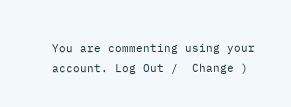You are commenting using your account. Log Out /  Change )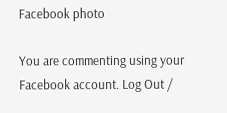Facebook photo

You are commenting using your Facebook account. Log Out /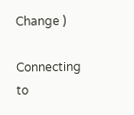Change )

Connecting to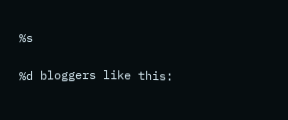%s

%d bloggers like this: